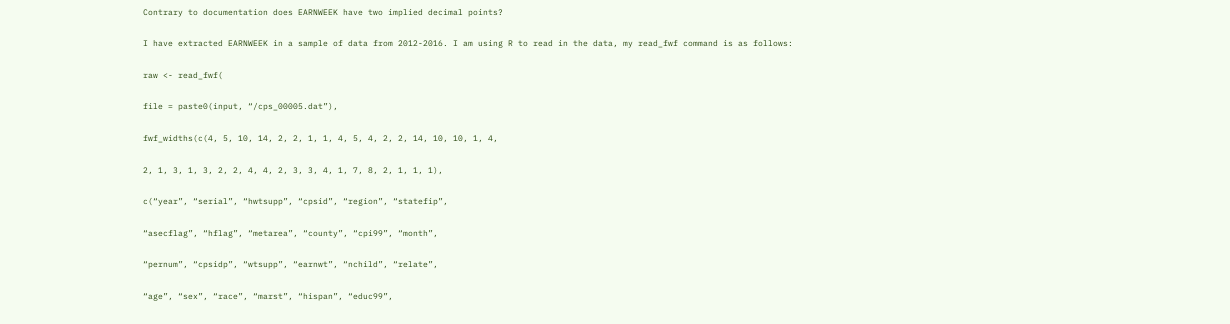Contrary to documentation does EARNWEEK have two implied decimal points?

I have extracted EARNWEEK in a sample of data from 2012-2016. I am using R to read in the data, my read_fwf command is as follows:

raw <- read_fwf(

file = paste0(input, “/cps_00005.dat”),

fwf_widths(c(4, 5, 10, 14, 2, 2, 1, 1, 4, 5, 4, 2, 2, 14, 10, 10, 1, 4,

2, 1, 3, 1, 3, 2, 2, 4, 4, 2, 3, 3, 4, 1, 7, 8, 2, 1, 1, 1),

c(“year”, “serial”, “hwtsupp”, “cpsid”, “region”, “statefip”,

“asecflag”, “hflag”, “metarea”, “county”, “cpi99”, “month”,

“pernum”, “cpsidp”, “wtsupp”, “earnwt”, “nchild”, “relate”,

“age”, “sex”, “race”, “marst”, “hispan”, “educ99”,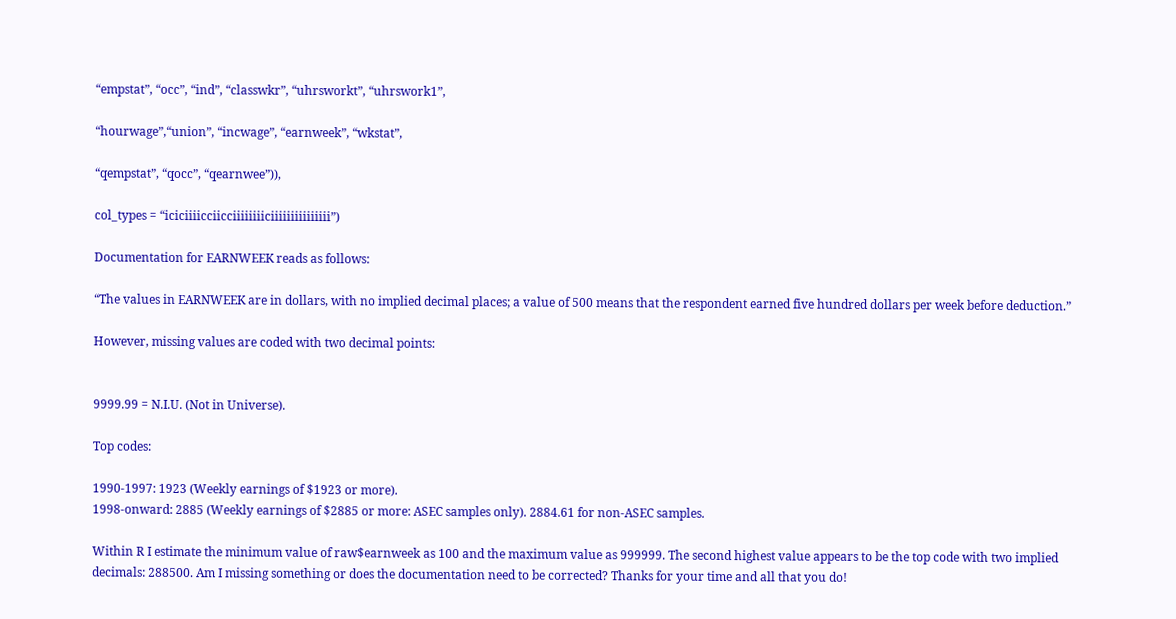“empstat”, “occ”, “ind”, “classwkr”, “uhrsworkt”, “uhrswork1”,

“hourwage”,“union”, “incwage”, “earnweek”, “wkstat”,

“qempstat”, “qocc”, “qearnwee”)),

col_types = “iciciiiicciicciiiiiiiiciiiiiiiiiiiiiii”)

Documentation for EARNWEEK reads as follows:

“The values in EARNWEEK are in dollars, with no implied decimal places; a value of 500 means that the respondent earned five hundred dollars per week before deduction.”

However, missing values are coded with two decimal points:


9999.99 = N.I.U. (Not in Universe).

Top codes:

1990-1997: 1923 (Weekly earnings of $1923 or more).
1998-onward: 2885 (Weekly earnings of $2885 or more: ASEC samples only). 2884.61 for non-ASEC samples.

Within R I estimate the minimum value of raw$earnweek as 100 and the maximum value as 999999. The second highest value appears to be the top code with two implied decimals: 288500. Am I missing something or does the documentation need to be corrected? Thanks for your time and all that you do!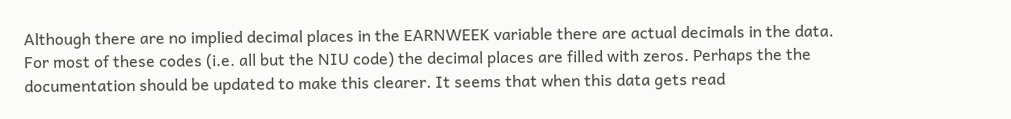Although there are no implied decimal places in the EARNWEEK variable there are actual decimals in the data. For most of these codes (i.e. all but the NIU code) the decimal places are filled with zeros. Perhaps the the documentation should be updated to make this clearer. It seems that when this data gets read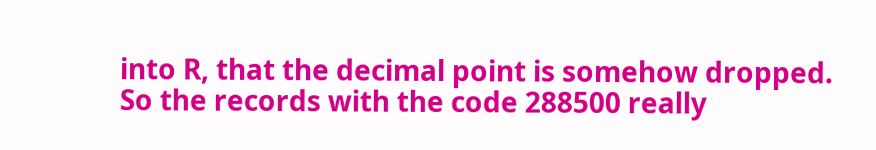into R, that the decimal point is somehow dropped. So the records with the code 288500 really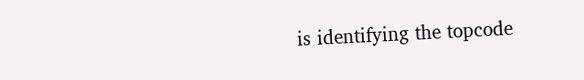is identifying the topcode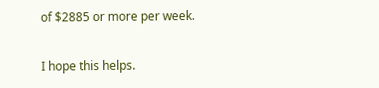of $2885 or more per week.

I hope this helps.